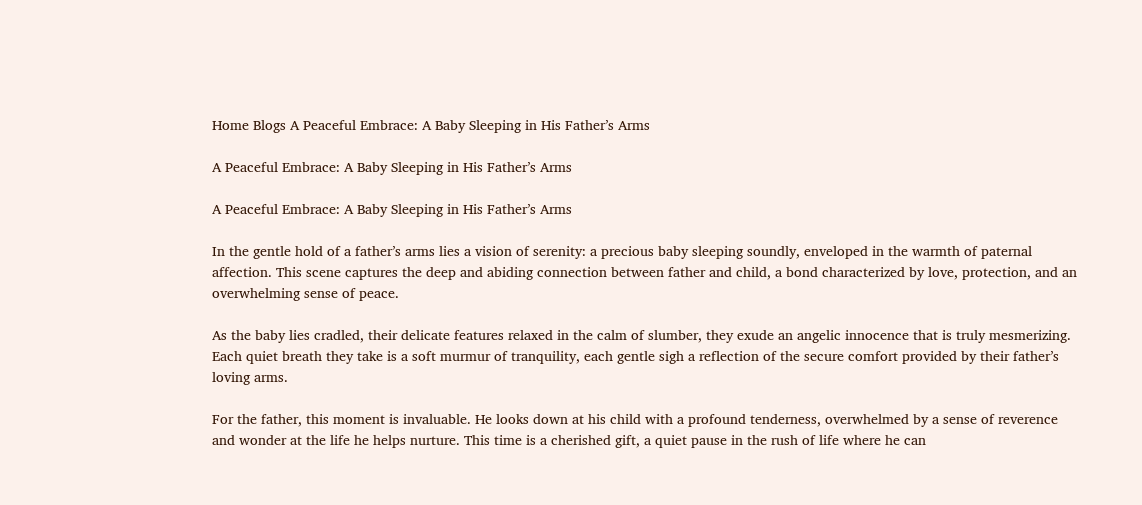Home Blogs A Peaceful Embrace: A Baby Sleeping in His Father’s Arms

A Peaceful Embrace: A Baby Sleeping in His Father’s Arms

A Peaceful Embrace: A Baby Sleeping in His Father’s Arms

In the gentle hold of a father’s arms lies a vision of serenity: a precious baby sleeping soundly, enveloped in the warmth of paternal affection. This scene captures the deep and abiding connection between father and child, a bond characterized by love, protection, and an overwhelming sense of peace.

As the baby lies cradled, their delicate features relaxed in the calm of slumber, they exude an angelic innocence that is truly mesmerizing. Each quiet breath they take is a soft murmur of tranquility, each gentle sigh a reflection of the secure comfort provided by their father’s loving arms.

For the father, this moment is invaluable. He looks down at his child with a profound tenderness, overwhelmed by a sense of reverence and wonder at the life he helps nurture. This time is a cherished gift, a quiet pause in the rush of life where he can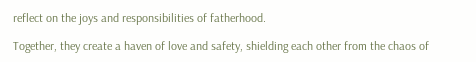reflect on the joys and responsibilities of fatherhood.

Together, they create a haven of love and safety, shielding each other from the chaos of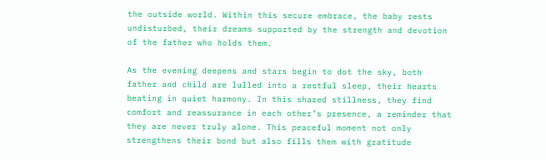the outside world. Within this secure embrace, the baby rests undisturbed, their dreams supported by the strength and devotion of the father who holds them.

As the evening deepens and stars begin to dot the sky, both father and child are lulled into a restful sleep, their hearts beating in quiet harmony. In this shared stillness, they find comfort and reassurance in each other’s presence, a reminder that they are never truly alone. This peaceful moment not only strengthens their bond but also fills them with gratitude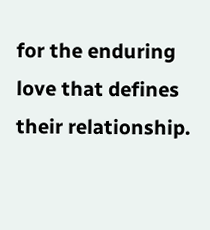for the enduring love that defines their relationship.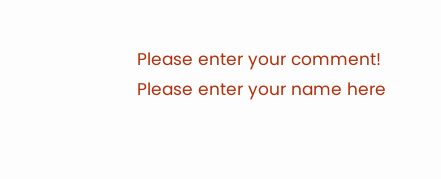Please enter your comment!
Please enter your name here